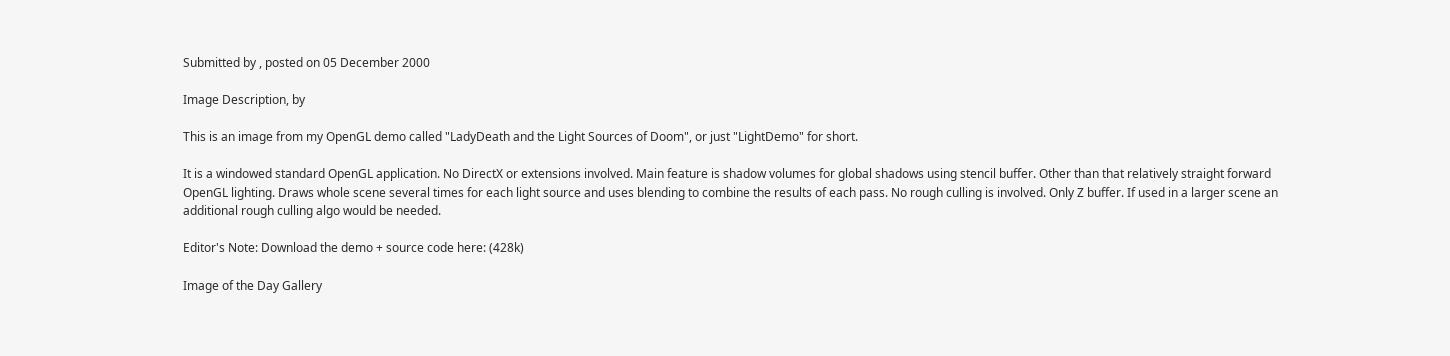Submitted by , posted on 05 December 2000

Image Description, by

This is an image from my OpenGL demo called "LadyDeath and the Light Sources of Doom", or just "LightDemo" for short.

It is a windowed standard OpenGL application. No DirectX or extensions involved. Main feature is shadow volumes for global shadows using stencil buffer. Other than that relatively straight forward OpenGL lighting. Draws whole scene several times for each light source and uses blending to combine the results of each pass. No rough culling is involved. Only Z buffer. If used in a larger scene an additional rough culling algo would be needed.

Editor's Note: Download the demo + source code here: (428k)

Image of the Day Gallery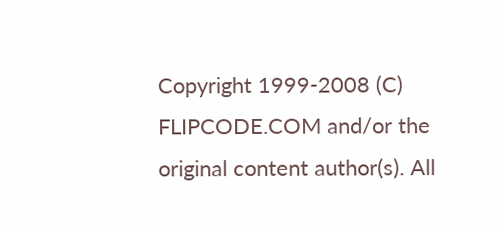Copyright 1999-2008 (C) FLIPCODE.COM and/or the original content author(s). All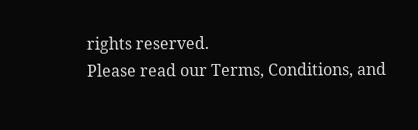rights reserved.
Please read our Terms, Conditions, and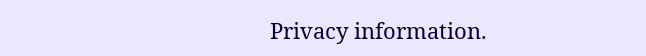Privacy information.